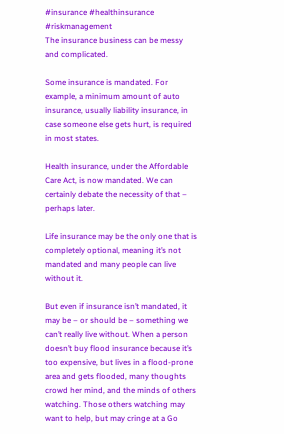#insurance #healthinsurance #riskmanagement
The insurance business can be messy and complicated.

Some insurance is mandated. For example, a minimum amount of auto insurance, usually liability insurance, in case someone else gets hurt, is required in most states.

Health insurance, under the Affordable Care Act, is now mandated. We can certainly debate the necessity of that – perhaps later.

Life insurance may be the only one that is completely optional, meaning it’s not mandated and many people can live without it.

But even if insurance isn’t mandated, it may be – or should be – something we can’t really live without. When a person doesn’t buy flood insurance because it’s too expensive, but lives in a flood-prone area and gets flooded, many thoughts crowd her mind, and the minds of others watching. Those others watching may want to help, but may cringe at a Go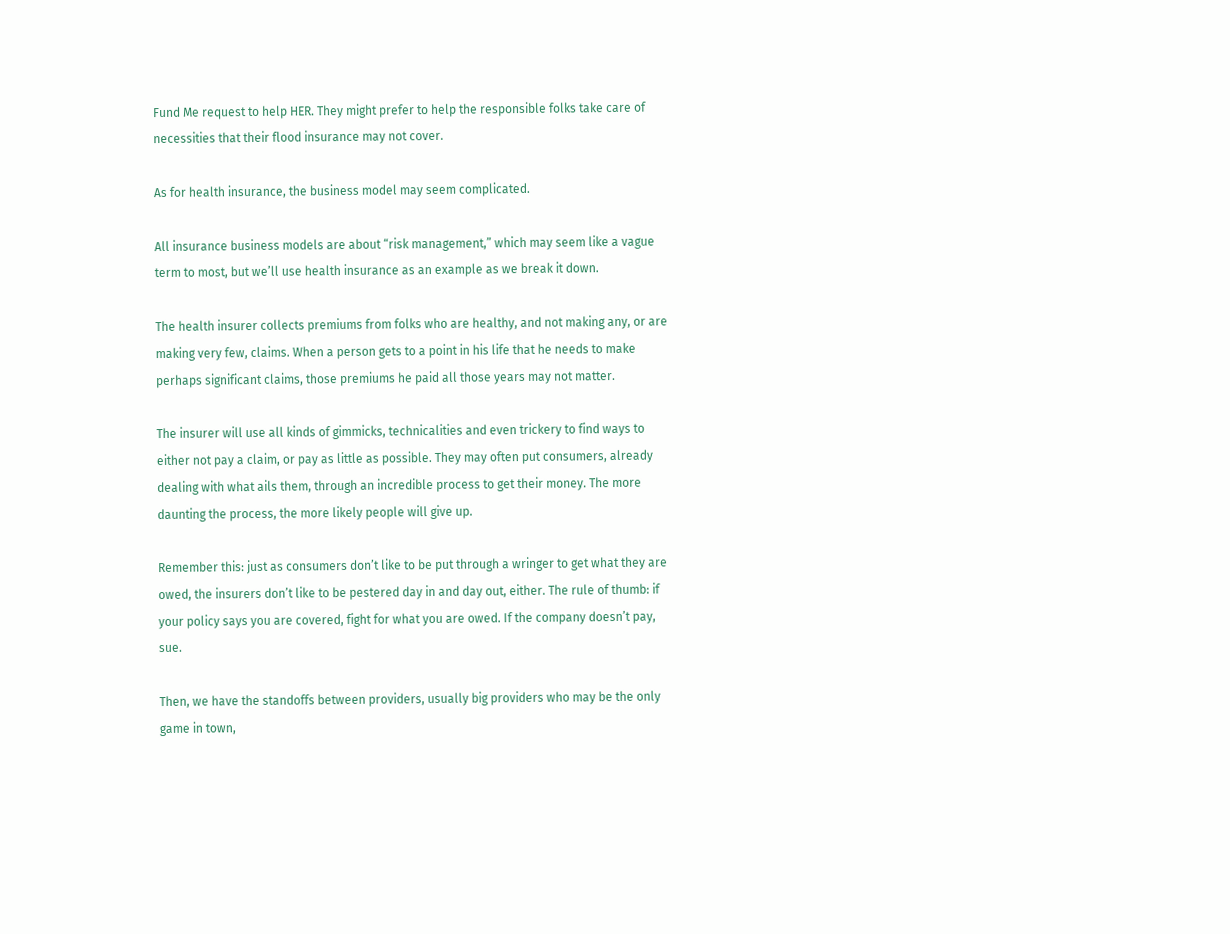Fund Me request to help HER. They might prefer to help the responsible folks take care of necessities that their flood insurance may not cover.

As for health insurance, the business model may seem complicated.

All insurance business models are about “risk management,” which may seem like a vague term to most, but we’ll use health insurance as an example as we break it down.

The health insurer collects premiums from folks who are healthy, and not making any, or are making very few, claims. When a person gets to a point in his life that he needs to make perhaps significant claims, those premiums he paid all those years may not matter.

The insurer will use all kinds of gimmicks, technicalities and even trickery to find ways to either not pay a claim, or pay as little as possible. They may often put consumers, already dealing with what ails them, through an incredible process to get their money. The more daunting the process, the more likely people will give up.

Remember this: just as consumers don’t like to be put through a wringer to get what they are owed, the insurers don’t like to be pestered day in and day out, either. The rule of thumb: if your policy says you are covered, fight for what you are owed. If the company doesn’t pay, sue.

Then, we have the standoffs between providers, usually big providers who may be the only game in town,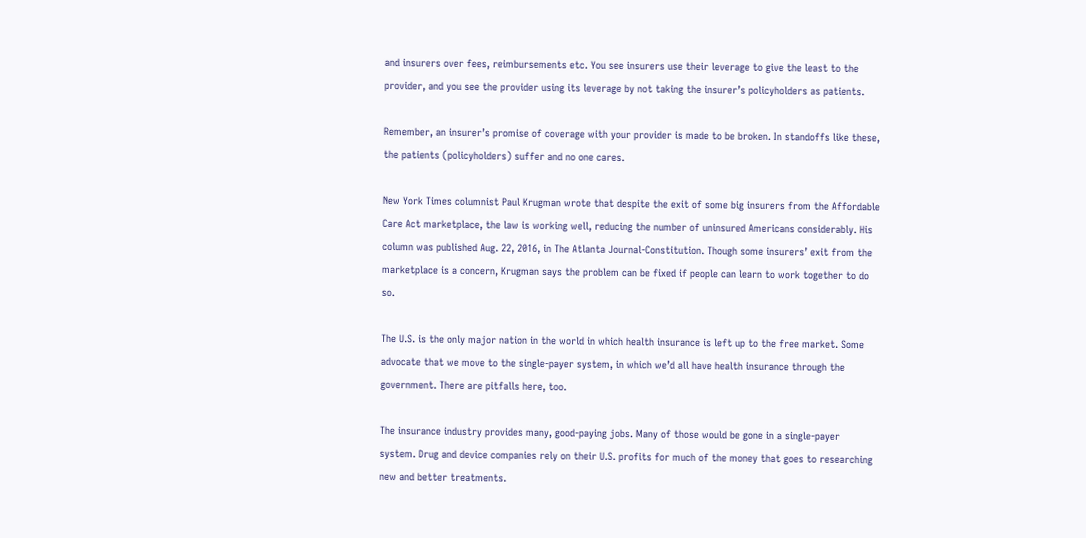and insurers over fees, reimbursements etc. You see insurers use their leverage to give the least to the provider, and you see the provider using its leverage by not taking the insurer’s policyholders as patients.

Remember, an insurer’s promise of coverage with your provider is made to be broken. In standoffs like these, the patients (policyholders) suffer and no one cares.

New York Times columnist Paul Krugman wrote that despite the exit of some big insurers from the Affordable Care Act marketplace, the law is working well, reducing the number of uninsured Americans considerably. His column was published Aug. 22, 2016, in The Atlanta Journal-Constitution. Though some insurers’ exit from the marketplace is a concern, Krugman says the problem can be fixed if people can learn to work together to do so.

The U.S. is the only major nation in the world in which health insurance is left up to the free market. Some advocate that we move to the single-payer system, in which we’d all have health insurance through the government. There are pitfalls here, too.

The insurance industry provides many, good-paying jobs. Many of those would be gone in a single-payer system. Drug and device companies rely on their U.S. profits for much of the money that goes to researching new and better treatments.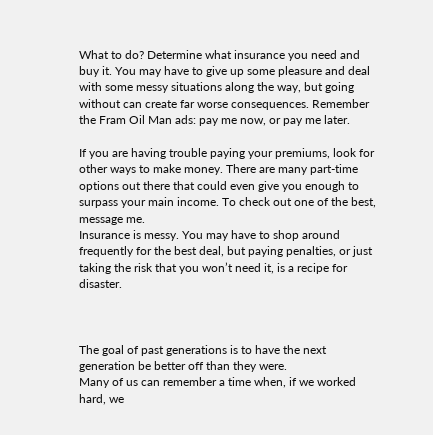What to do? Determine what insurance you need and buy it. You may have to give up some pleasure and deal with some messy situations along the way, but going without can create far worse consequences. Remember the Fram Oil Man ads: pay me now, or pay me later.

If you are having trouble paying your premiums, look for other ways to make money. There are many part-time options out there that could even give you enough to surpass your main income. To check out one of the best, message me.
Insurance is messy. You may have to shop around frequently for the best deal, but paying penalties, or just taking the risk that you won’t need it, is a recipe for disaster.



The goal of past generations is to have the next generation be better off than they were.
Many of us can remember a time when, if we worked hard, we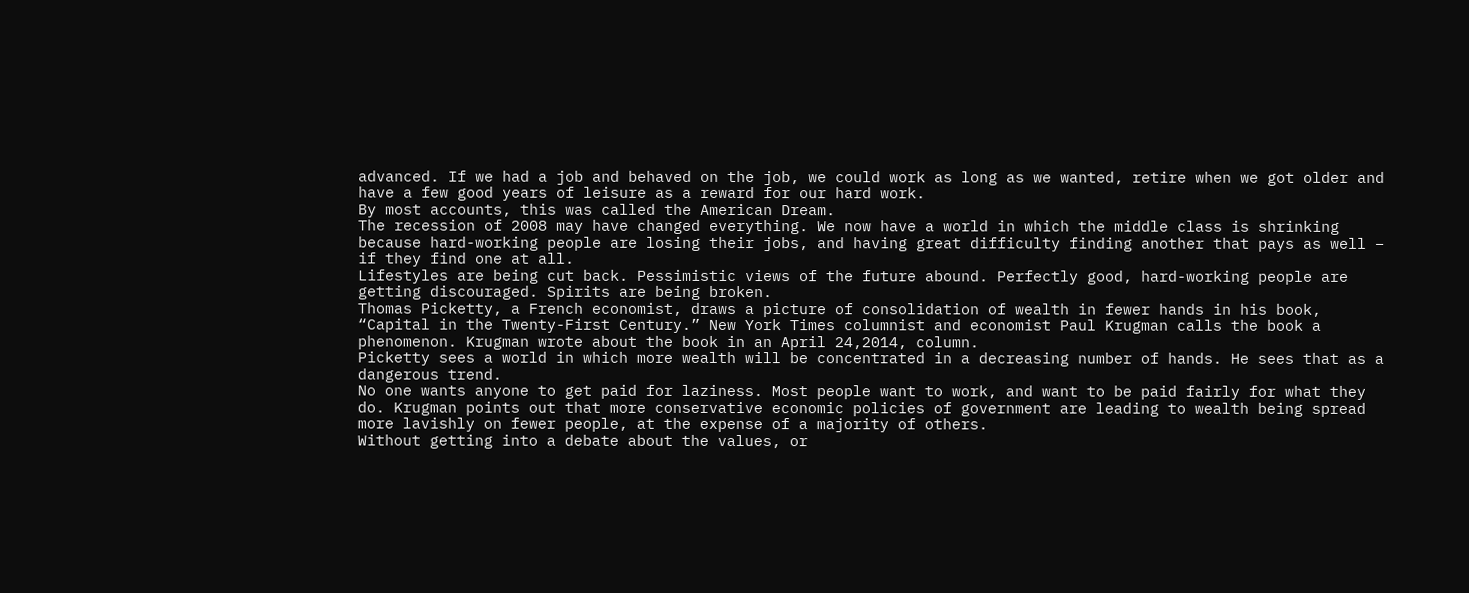advanced. If we had a job and behaved on the job, we could work as long as we wanted, retire when we got older and have a few good years of leisure as a reward for our hard work.
By most accounts, this was called the American Dream.
The recession of 2008 may have changed everything. We now have a world in which the middle class is shrinking because hard-working people are losing their jobs, and having great difficulty finding another that pays as well – if they find one at all.
Lifestyles are being cut back. Pessimistic views of the future abound. Perfectly good, hard-working people are getting discouraged. Spirits are being broken.
Thomas Picketty, a French economist, draws a picture of consolidation of wealth in fewer hands in his book, “Capital in the Twenty-First Century.” New York Times columnist and economist Paul Krugman calls the book a phenomenon. Krugman wrote about the book in an April 24,2014, column.
Picketty sees a world in which more wealth will be concentrated in a decreasing number of hands. He sees that as a dangerous trend.
No one wants anyone to get paid for laziness. Most people want to work, and want to be paid fairly for what they do. Krugman points out that more conservative economic policies of government are leading to wealth being spread more lavishly on fewer people, at the expense of a majority of others.
Without getting into a debate about the values, or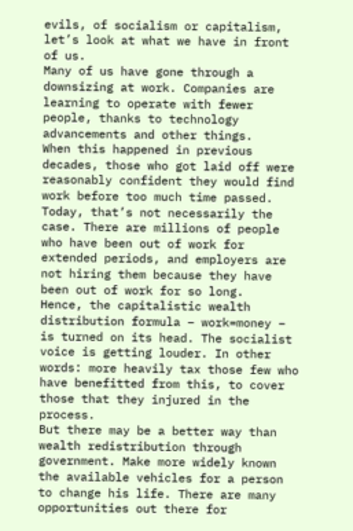evils, of socialism or capitalism, let’s look at what we have in front of us.
Many of us have gone through a downsizing at work. Companies are learning to operate with fewer people, thanks to technology advancements and other things.
When this happened in previous decades, those who got laid off were reasonably confident they would find work before too much time passed. Today, that’s not necessarily the case. There are millions of people who have been out of work for extended periods, and employers are not hiring them because they have been out of work for so long.
Hence, the capitalistic wealth distribution formula – work=money – is turned on its head. The socialist voice is getting louder. In other words: more heavily tax those few who have benefitted from this, to cover those that they injured in the process.
But there may be a better way than wealth redistribution through government. Make more widely known the available vehicles for a person to change his life. There are many opportunities out there for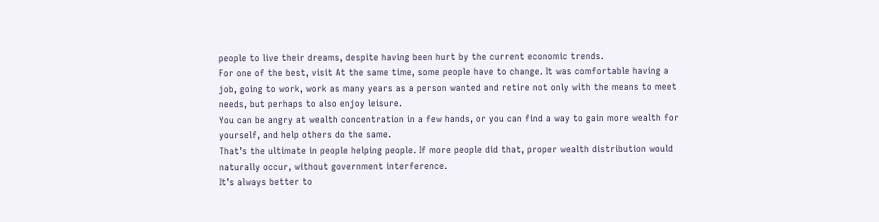people to live their dreams, despite having been hurt by the current economic trends.
For one of the best, visit At the same time, some people have to change. It was comfortable having a job, going to work, work as many years as a person wanted and retire not only with the means to meet needs, but perhaps to also enjoy leisure.
You can be angry at wealth concentration in a few hands, or you can find a way to gain more wealth for yourself, and help others do the same.
That’s the ultimate in people helping people. If more people did that, proper wealth distribution would naturally occur, without government interference.
It’s always better to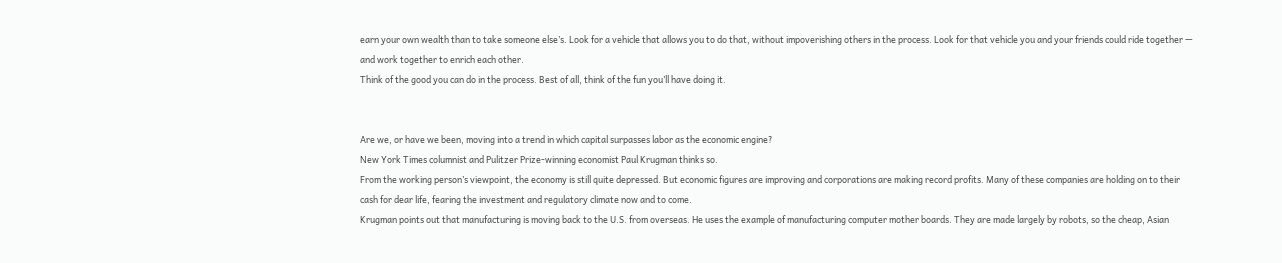earn your own wealth than to take someone else’s. Look for a vehicle that allows you to do that, without impoverishing others in the process. Look for that vehicle you and your friends could ride together — and work together to enrich each other.
Think of the good you can do in the process. Best of all, think of the fun you’ll have doing it.


Are we, or have we been, moving into a trend in which capital surpasses labor as the economic engine?
New York Times columnist and Pulitzer Prize-winning economist Paul Krugman thinks so.
From the working person’s viewpoint, the economy is still quite depressed. But economic figures are improving and corporations are making record profits. Many of these companies are holding on to their cash for dear life, fearing the investment and regulatory climate now and to come.
Krugman points out that manufacturing is moving back to the U.S. from overseas. He uses the example of manufacturing computer mother boards. They are made largely by robots, so the cheap, Asian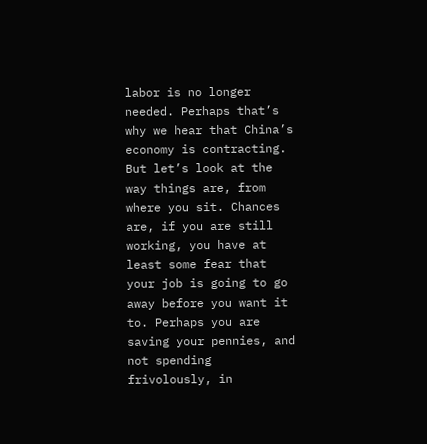labor is no longer needed. Perhaps that’s why we hear that China’s economy is contracting.
But let’s look at the way things are, from where you sit. Chances are, if you are still working, you have at least some fear that your job is going to go away before you want it to. Perhaps you are saving your pennies, and not spending frivolously, in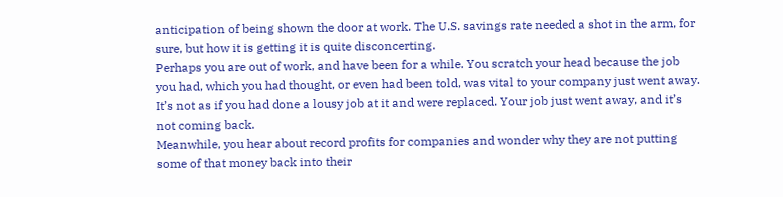anticipation of being shown the door at work. The U.S. savings rate needed a shot in the arm, for sure, but how it is getting it is quite disconcerting.
Perhaps you are out of work, and have been for a while. You scratch your head because the job you had, which you had thought, or even had been told, was vital to your company just went away. It’s not as if you had done a lousy job at it and were replaced. Your job just went away, and it’s not coming back.
Meanwhile, you hear about record profits for companies and wonder why they are not putting some of that money back into their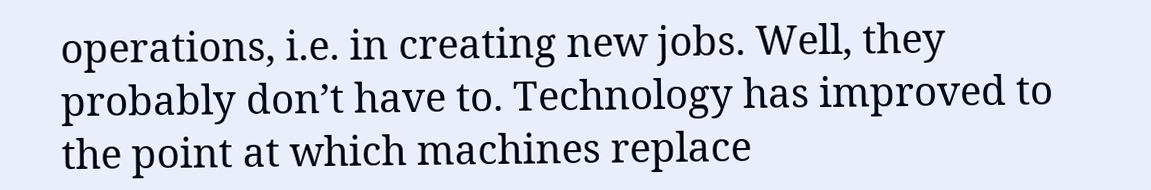operations, i.e. in creating new jobs. Well, they probably don’t have to. Technology has improved to the point at which machines replace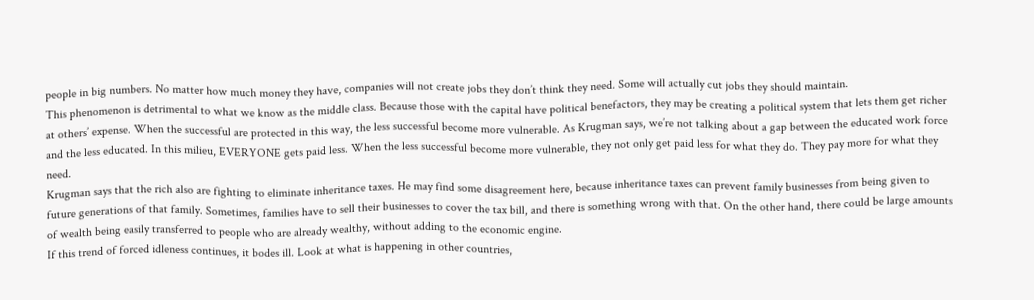people in big numbers. No matter how much money they have, companies will not create jobs they don’t think they need. Some will actually cut jobs they should maintain.
This phenomenon is detrimental to what we know as the middle class. Because those with the capital have political benefactors, they may be creating a political system that lets them get richer at others’ expense. When the successful are protected in this way, the less successful become more vulnerable. As Krugman says, we’re not talking about a gap between the educated work force and the less educated. In this milieu, EVERYONE gets paid less. When the less successful become more vulnerable, they not only get paid less for what they do. They pay more for what they need.
Krugman says that the rich also are fighting to eliminate inheritance taxes. He may find some disagreement here, because inheritance taxes can prevent family businesses from being given to future generations of that family. Sometimes, families have to sell their businesses to cover the tax bill, and there is something wrong with that. On the other hand, there could be large amounts of wealth being easily transferred to people who are already wealthy, without adding to the economic engine.
If this trend of forced idleness continues, it bodes ill. Look at what is happening in other countries,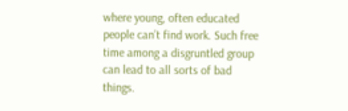where young, often educated people can’t find work. Such free time among a disgruntled group can lead to all sorts of bad things.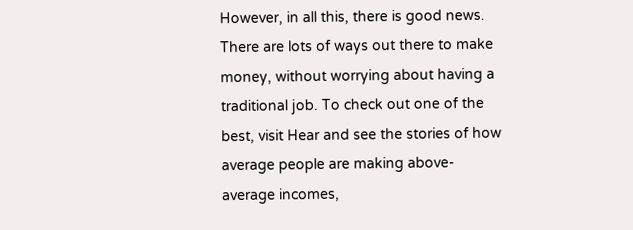However, in all this, there is good news. There are lots of ways out there to make money, without worrying about having a traditional job. To check out one of the best, visit Hear and see the stories of how average people are making above-average incomes,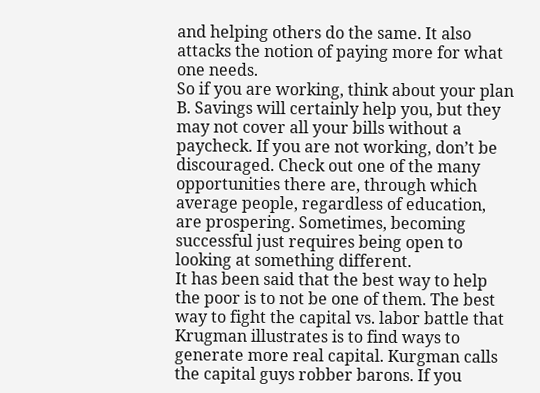and helping others do the same. It also attacks the notion of paying more for what one needs.
So if you are working, think about your plan B. Savings will certainly help you, but they may not cover all your bills without a paycheck. If you are not working, don’t be discouraged. Check out one of the many opportunities there are, through which average people, regardless of education, are prospering. Sometimes, becoming successful just requires being open to looking at something different.
It has been said that the best way to help the poor is to not be one of them. The best way to fight the capital vs. labor battle that Krugman illustrates is to find ways to generate more real capital. Kurgman calls the capital guys robber barons. If you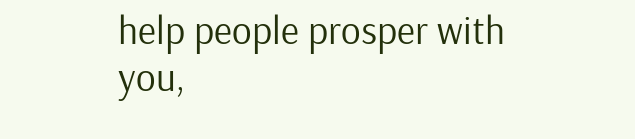help people prosper with you,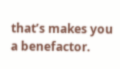that’s makes you a benefactor.